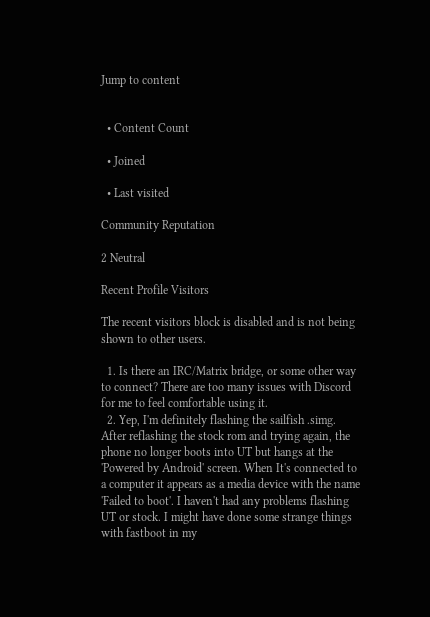Jump to content


  • Content Count

  • Joined

  • Last visited

Community Reputation

2 Neutral

Recent Profile Visitors

The recent visitors block is disabled and is not being shown to other users.

  1. Is there an IRC/Matrix bridge, or some other way to connect? There are too many issues with Discord for me to feel comfortable using it.
  2. Yep, I'm definitely flashing the sailfish .simg. After reflashing the stock rom and trying again, the phone no longer boots into UT but hangs at the 'Powered by Android' screen. When It's connected to a computer it appears as a media device with the name 'Failed to boot'. I haven't had any problems flashing UT or stock. I might have done some strange things with fastboot in my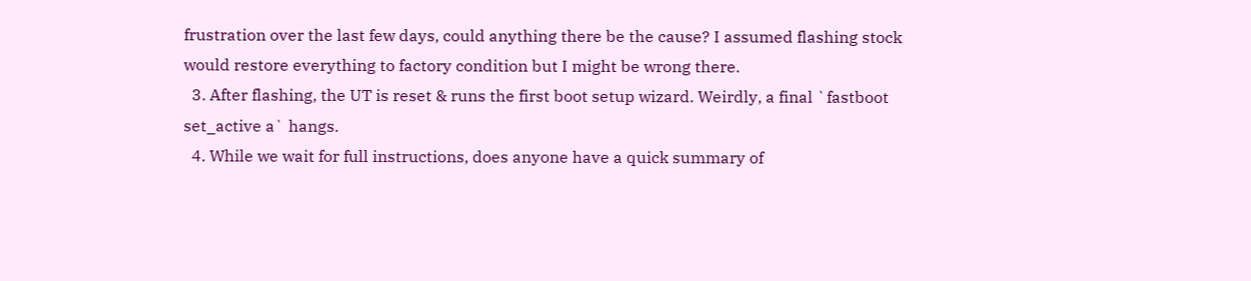frustration over the last few days, could anything there be the cause? I assumed flashing stock would restore everything to factory condition but I might be wrong there.
  3. After flashing, the UT is reset & runs the first boot setup wizard. Weirdly, a final `fastboot set_active a` hangs.
  4. While we wait for full instructions, does anyone have a quick summary of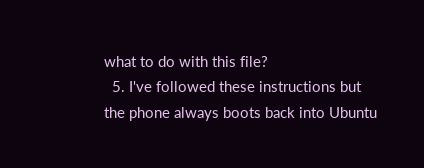what to do with this file?
  5. I've followed these instructions but the phone always boots back into Ubuntu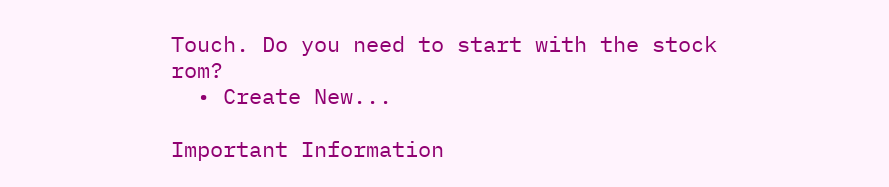Touch. Do you need to start with the stock rom?
  • Create New...

Important Information